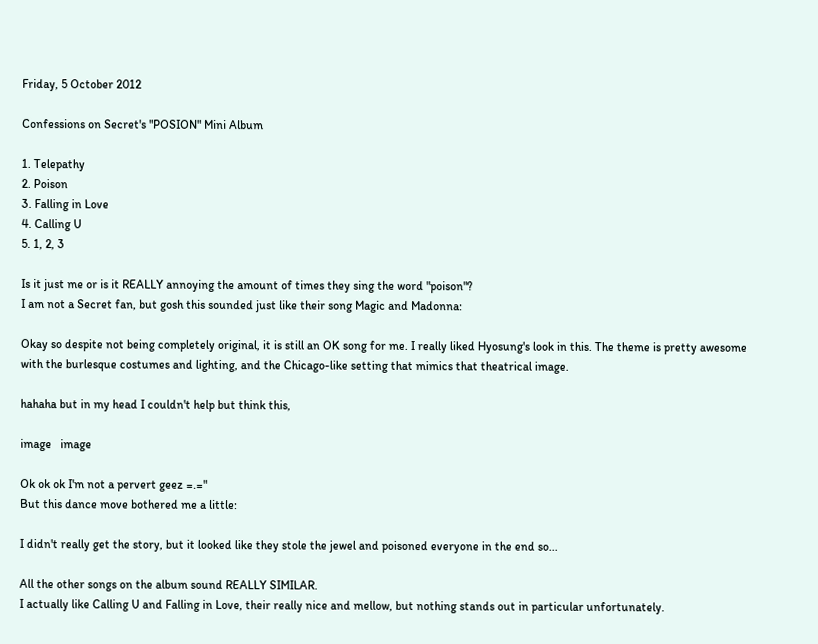Friday, 5 October 2012

Confessions on Secret's "POSION" Mini Album

1. Telepathy
2. Poison
3. Falling in Love
4. Calling U
5. 1, 2, 3

Is it just me or is it REALLY annoying the amount of times they sing the word "poison"?
I am not a Secret fan, but gosh this sounded just like their song Magic and Madonna:

Okay so despite not being completely original, it is still an OK song for me. I really liked Hyosung's look in this. The theme is pretty awesome with the burlesque costumes and lighting, and the Chicago-like setting that mimics that theatrical image.

hahaha but in my head I couldn't help but think this,

image   image

Ok ok ok I'm not a pervert geez =.="
But this dance move bothered me a little:

I didn't really get the story, but it looked like they stole the jewel and poisoned everyone in the end so...

All the other songs on the album sound REALLY SIMILAR.
I actually like Calling U and Falling in Love, their really nice and mellow, but nothing stands out in particular unfortunately.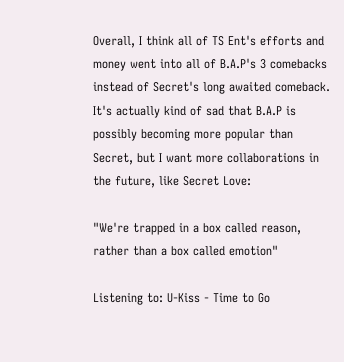Overall, I think all of TS Ent's efforts and money went into all of B.A.P's 3 comebacks instead of Secret's long awaited comeback. It's actually kind of sad that B.A.P is possibly becoming more popular than Secret, but I want more collaborations in the future, like Secret Love:

"We're trapped in a box called reason, rather than a box called emotion"

Listening to: U-Kiss - Time to Go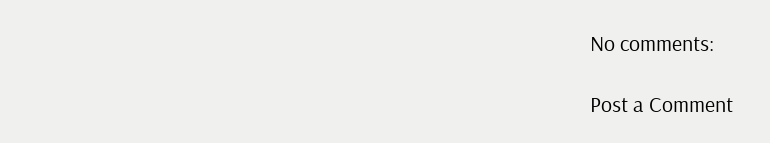No comments:

Post a Comment